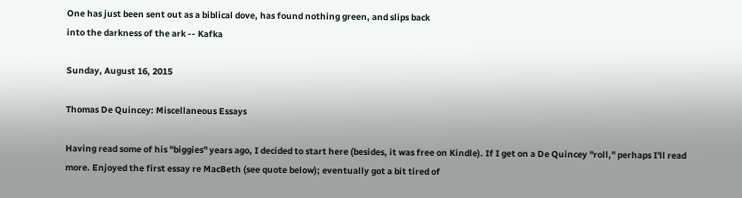One has just been sent out as a biblical dove, has found nothing green, and slips back
into the darkness of the ark -- Kafka

Sunday, August 16, 2015

Thomas De Quincey: Miscellaneous Essays

Having read some of his "biggies" years ago, I decided to start here (besides, it was free on Kindle). If I get on a De Quincey "roll," perhaps I'll read more. Enjoyed the first essay re MacBeth (see quote below); eventually got a bit tired of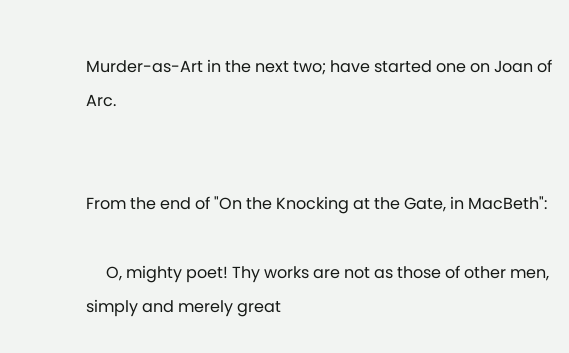Murder-as-Art in the next two; have started one on Joan of Arc.


From the end of "On the Knocking at the Gate, in MacBeth":

     O, mighty poet! Thy works are not as those of other men, simply and merely great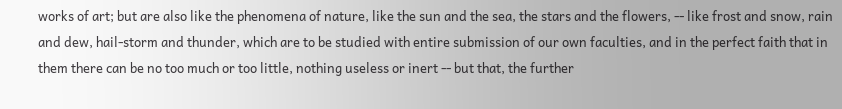works of art; but are also like the phenomena of nature, like the sun and the sea, the stars and the flowers, -- like frost and snow, rain and dew, hail-storm and thunder, which are to be studied with entire submission of our own faculties, and in the perfect faith that in them there can be no too much or too little, nothing useless or inert -- but that, the further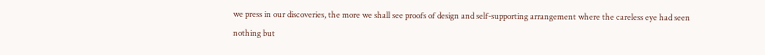we press in our discoveries, the more we shall see proofs of design and self-supporting arrangement where the careless eye had seen nothing but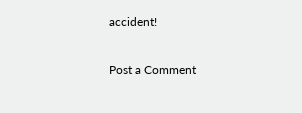accident!

Post a Comment